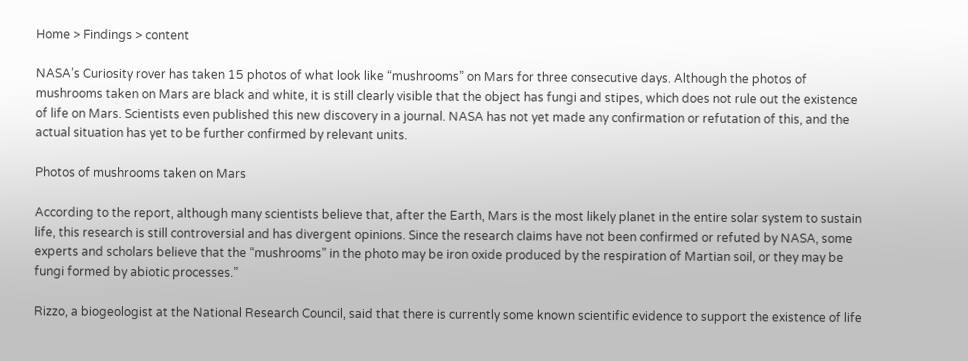Home > Findings > content

NASA’s Curiosity rover has taken 15 photos of what look like “mushrooms” on Mars for three consecutive days. Although the photos of mushrooms taken on Mars are black and white, it is still clearly visible that the object has fungi and stipes, which does not rule out the existence of life on Mars. Scientists even published this new discovery in a journal. NASA has not yet made any confirmation or refutation of this, and the actual situation has yet to be further confirmed by relevant units.

Photos of mushrooms taken on Mars

According to the report, although many scientists believe that, after the Earth, Mars is the most likely planet in the entire solar system to sustain life, this research is still controversial and has divergent opinions. Since the research claims have not been confirmed or refuted by NASA, some experts and scholars believe that the “mushrooms” in the photo may be iron oxide produced by the respiration of Martian soil, or they may be fungi formed by abiotic processes.”

Rizzo, a biogeologist at the National Research Council, said that there is currently some known scientific evidence to support the existence of life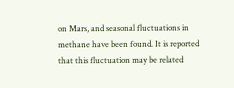on Mars, and seasonal fluctuations in methane have been found. It is reported that this fluctuation may be related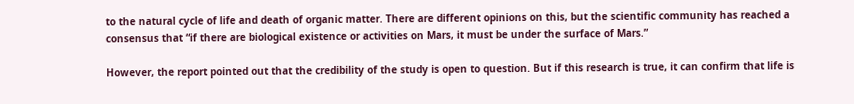to the natural cycle of life and death of organic matter. There are different opinions on this, but the scientific community has reached a consensus that “if there are biological existence or activities on Mars, it must be under the surface of Mars.”

However, the report pointed out that the credibility of the study is open to question. But if this research is true, it can confirm that life is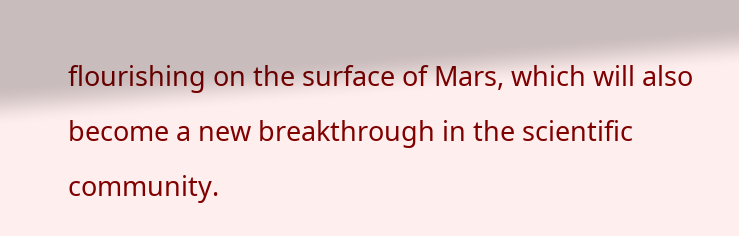flourishing on the surface of Mars, which will also become a new breakthrough in the scientific community.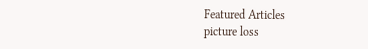Featured Articles
picture loss